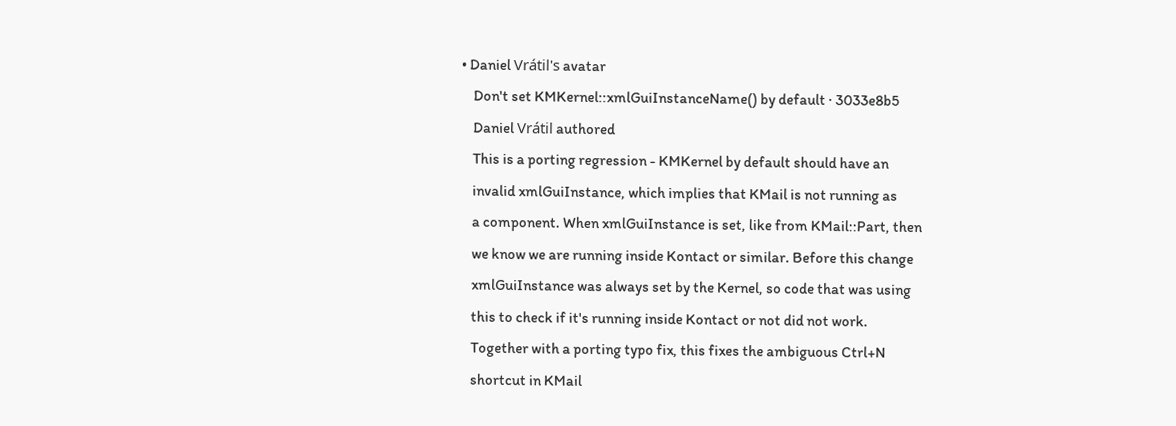• Daniel Vrátil's avatar
    Don't set KMKernel::xmlGuiInstanceName() by default · 3033e8b5
    Daniel Vrátil authored
    This is a porting regression - KMKernel by default should have an
    invalid xmlGuiInstance, which implies that KMail is not running as
    a component. When xmlGuiInstance is set, like from KMail::Part, then
    we know we are running inside Kontact or similar. Before this change
    xmlGuiInstance was always set by the Kernel, so code that was using
    this to check if it's running inside Kontact or not did not work.
    Together with a porting typo fix, this fixes the ambiguous Ctrl+N
    shortcut in KMail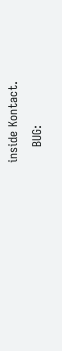inside Kontact.
    BUG: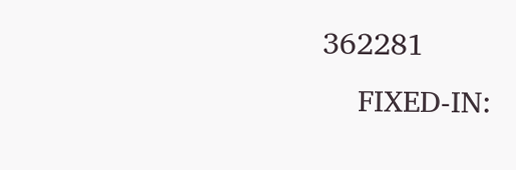362281
    FIXED-IN: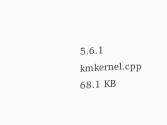5.6.1
kmkernel.cpp 68.1 KB